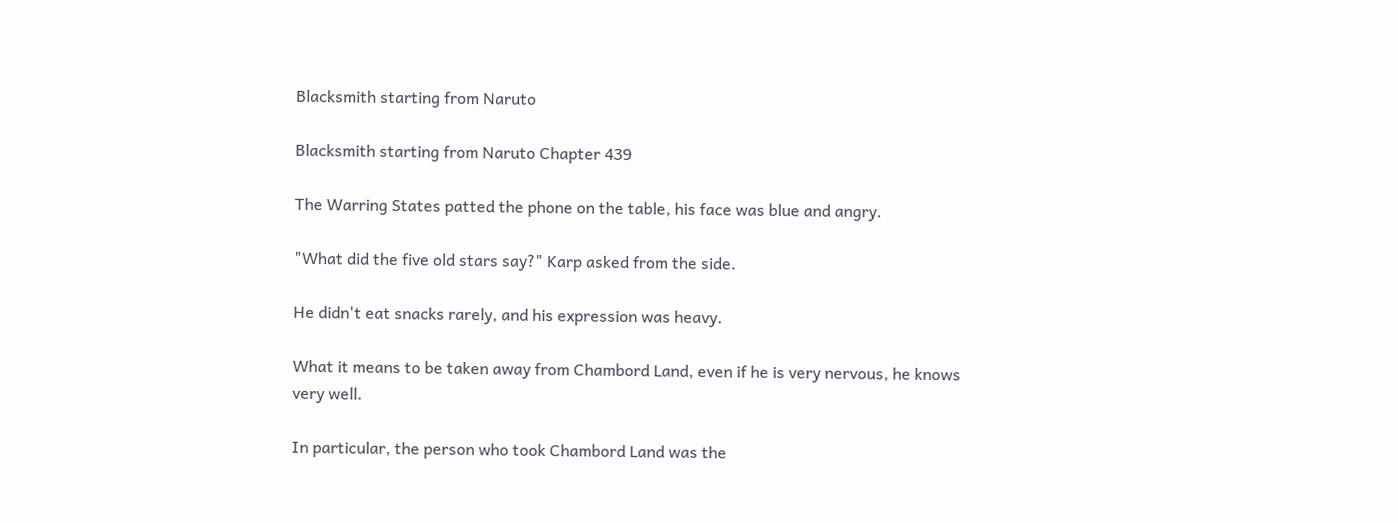Blacksmith starting from Naruto

Blacksmith starting from Naruto Chapter 439

The Warring States patted the phone on the table, his face was blue and angry.

"What did the five old stars say?" Karp asked from the side.

He didn't eat snacks rarely, and his expression was heavy.

What it means to be taken away from Chambord Land, even if he is very nervous, he knows very well.

In particular, the person who took Chambord Land was the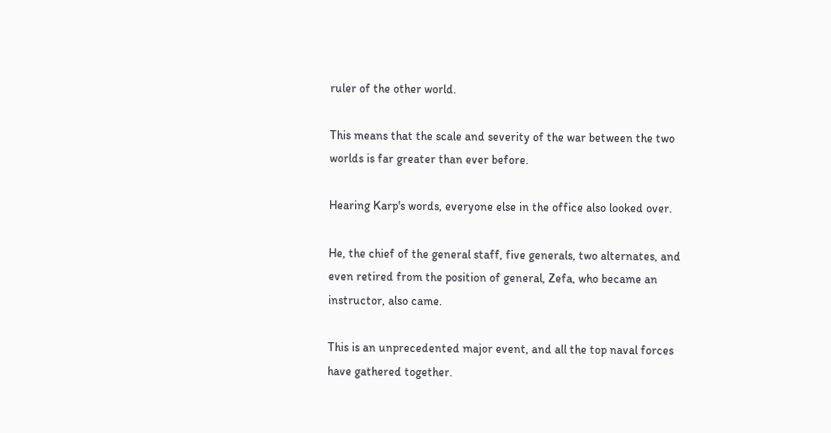ruler of the other world.

This means that the scale and severity of the war between the two worlds is far greater than ever before.

Hearing Karp's words, everyone else in the office also looked over.

He, the chief of the general staff, five generals, two alternates, and even retired from the position of general, Zefa, who became an instructor, also came.

This is an unprecedented major event, and all the top naval forces have gathered together.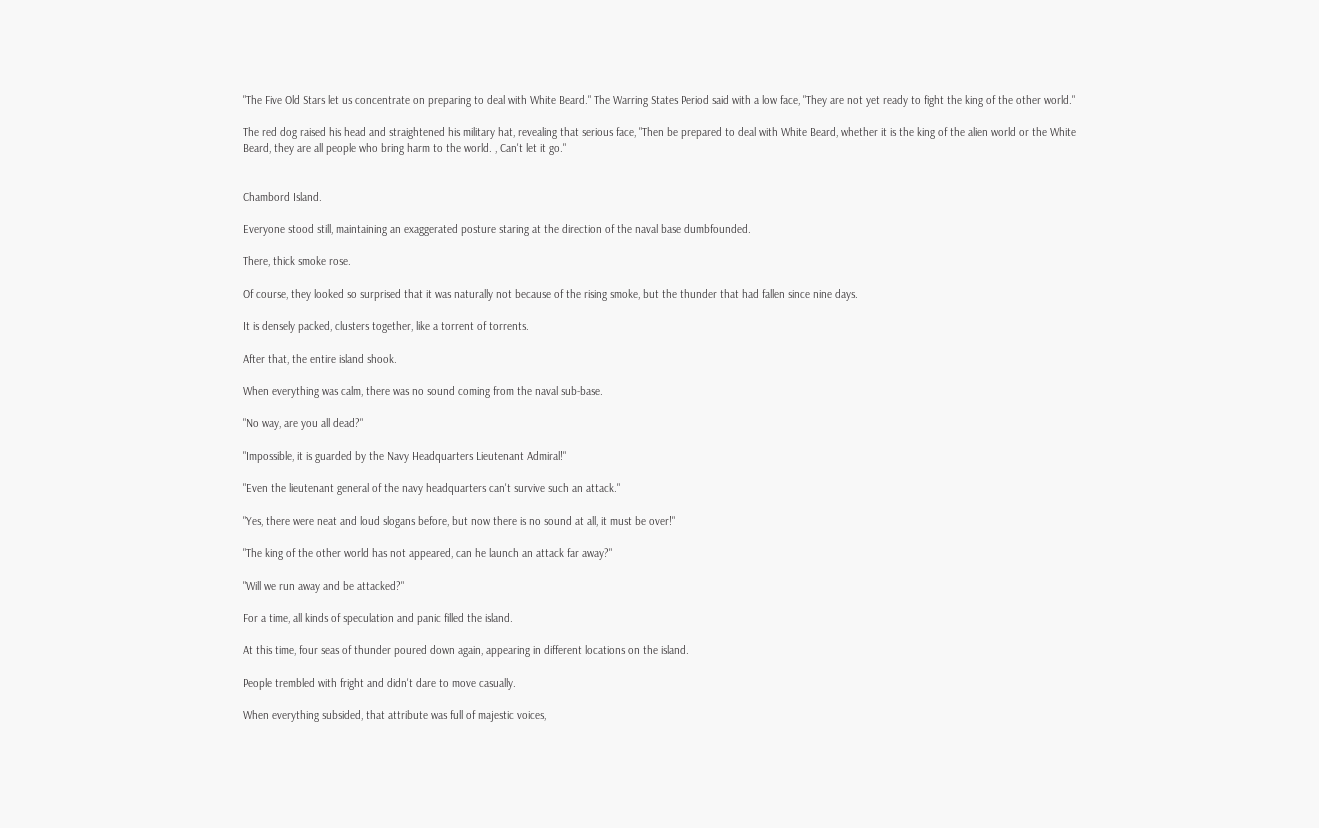"The Five Old Stars let us concentrate on preparing to deal with White Beard." The Warring States Period said with a low face, "They are not yet ready to fight the king of the other world."

The red dog raised his head and straightened his military hat, revealing that serious face, "Then be prepared to deal with White Beard, whether it is the king of the alien world or the White Beard, they are all people who bring harm to the world. , Can't let it go."


Chambord Island.

Everyone stood still, maintaining an exaggerated posture staring at the direction of the naval base dumbfounded.

There, thick smoke rose.

Of course, they looked so surprised that it was naturally not because of the rising smoke, but the thunder that had fallen since nine days.

It is densely packed, clusters together, like a torrent of torrents.

After that, the entire island shook.

When everything was calm, there was no sound coming from the naval sub-base.

"No way, are you all dead?"

"Impossible, it is guarded by the Navy Headquarters Lieutenant Admiral!"

"Even the lieutenant general of the navy headquarters can't survive such an attack."

"Yes, there were neat and loud slogans before, but now there is no sound at all, it must be over!"

"The king of the other world has not appeared, can he launch an attack far away?"

"Will we run away and be attacked?"

For a time, all kinds of speculation and panic filled the island.

At this time, four seas of thunder poured down again, appearing in different locations on the island.

People trembled with fright and didn't dare to move casually.

When everything subsided, that attribute was full of majestic voices,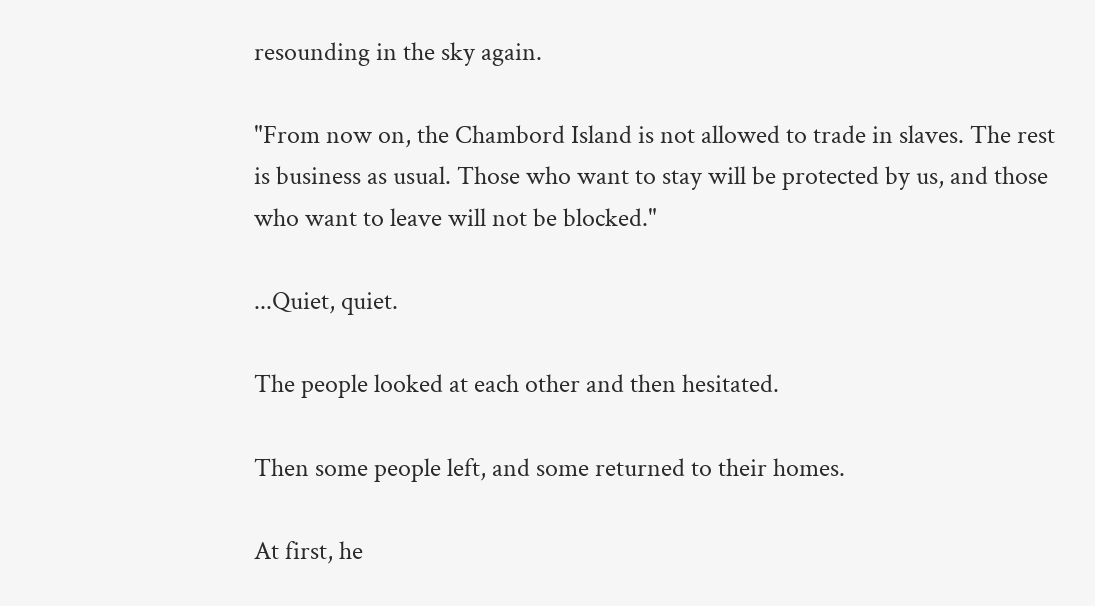resounding in the sky again.

"From now on, the Chambord Island is not allowed to trade in slaves. The rest is business as usual. Those who want to stay will be protected by us, and those who want to leave will not be blocked."

...Quiet, quiet.

The people looked at each other and then hesitated.

Then some people left, and some returned to their homes.

At first, he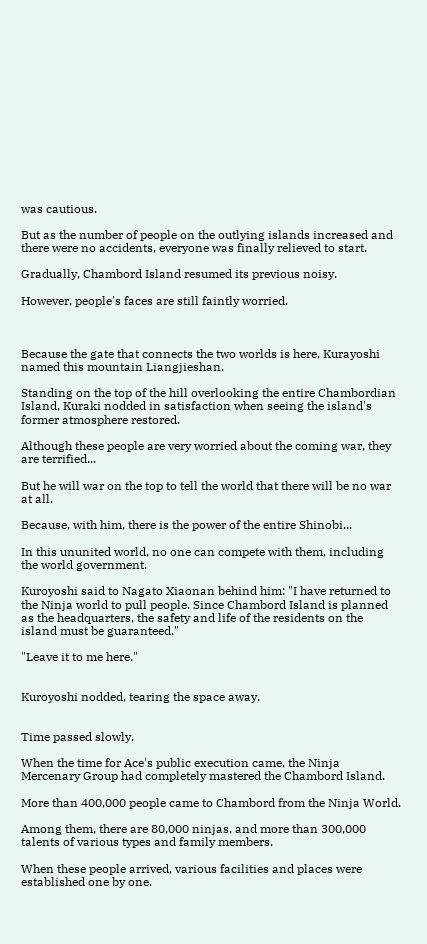was cautious.

But as the number of people on the outlying islands increased and there were no accidents, everyone was finally relieved to start.

Gradually, Chambord Island resumed its previous noisy.

However, people's faces are still faintly worried.



Because the gate that connects the two worlds is here, Kurayoshi named this mountain Liangjieshan.

Standing on the top of the hill overlooking the entire Chambordian Island, Kuraki nodded in satisfaction when seeing the island's former atmosphere restored.

Although these people are very worried about the coming war, they are terrified...

But he will war on the top to tell the world that there will be no war at all.

Because, with him, there is the power of the entire Shinobi...

In this ununited world, no one can compete with them, including the world government.

Kuroyoshi said to Nagato Xiaonan behind him: "I have returned to the Ninja world to pull people. Since Chambord Island is planned as the headquarters, the safety and life of the residents on the island must be guaranteed."

"Leave it to me here."


Kuroyoshi nodded, tearing the space away.


Time passed slowly.

When the time for Ace's public execution came, the Ninja Mercenary Group had completely mastered the Chambord Island.

More than 400,000 people came to Chambord from the Ninja World.

Among them, there are 80,000 ninjas, and more than 300,000 talents of various types and family members.

When these people arrived, various facilities and places were established one by one.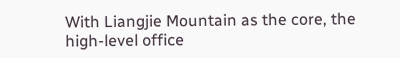With Liangjie Mountain as the core, the high-level office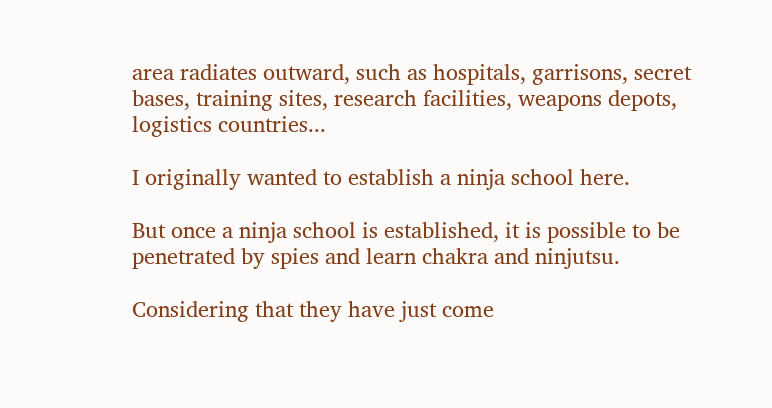area radiates outward, such as hospitals, garrisons, secret bases, training sites, research facilities, weapons depots, logistics countries...

I originally wanted to establish a ninja school here.

But once a ninja school is established, it is possible to be penetrated by spies and learn chakra and ninjutsu.

Considering that they have just come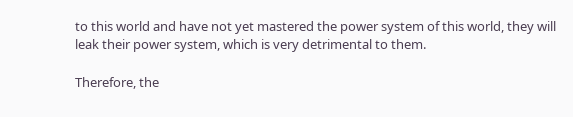to this world and have not yet mastered the power system of this world, they will leak their power system, which is very detrimental to them.

Therefore, the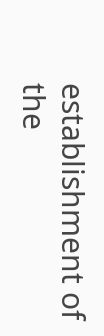establishment of the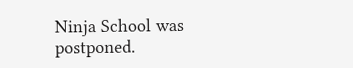Ninja School was postponed.